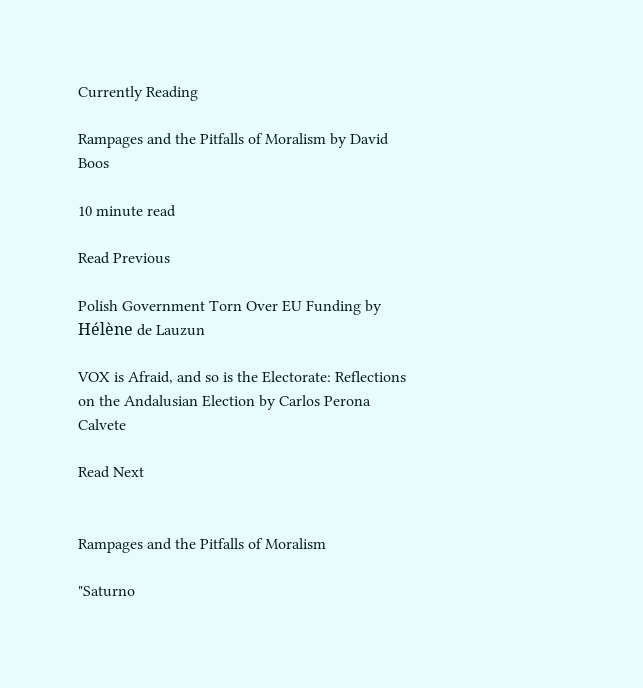Currently Reading

Rampages and the Pitfalls of Moralism by David Boos

10 minute read

Read Previous

Polish Government Torn Over EU Funding by Hélène de Lauzun

VOX is Afraid, and so is the Electorate: Reflections on the Andalusian Election by Carlos Perona Calvete

Read Next


Rampages and the Pitfalls of Moralism

"Saturno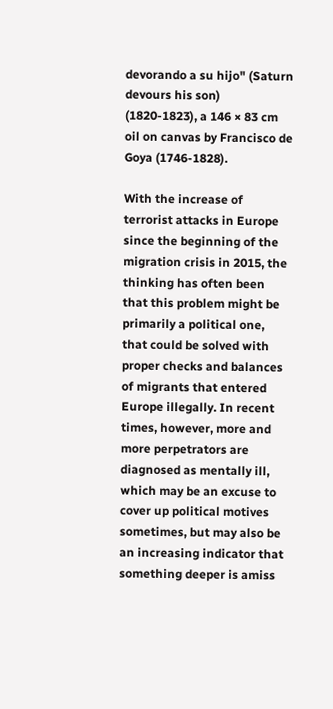devorando a su hijo" (Saturn devours his son) (1820-1823), a 146 × 83 cm oil on canvas by Francisco de Goya (1746-1828).

With the increase of terrorist attacks in Europe since the beginning of the migration crisis in 2015, the thinking has often been that this problem might be primarily a political one, that could be solved with proper checks and balances of migrants that entered Europe illegally. In recent times, however, more and more perpetrators are diagnosed as mentally ill, which may be an excuse to cover up political motives sometimes, but may also be an increasing indicator that something deeper is amiss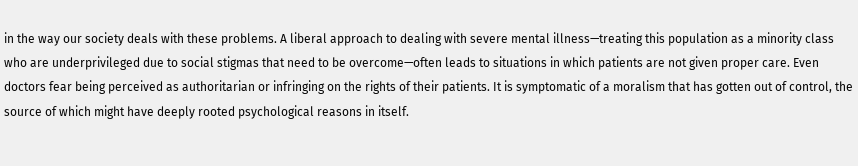in the way our society deals with these problems. A liberal approach to dealing with severe mental illness—treating this population as a minority class who are underprivileged due to social stigmas that need to be overcome—often leads to situations in which patients are not given proper care. Even doctors fear being perceived as authoritarian or infringing on the rights of their patients. It is symptomatic of a moralism that has gotten out of control, the source of which might have deeply rooted psychological reasons in itself.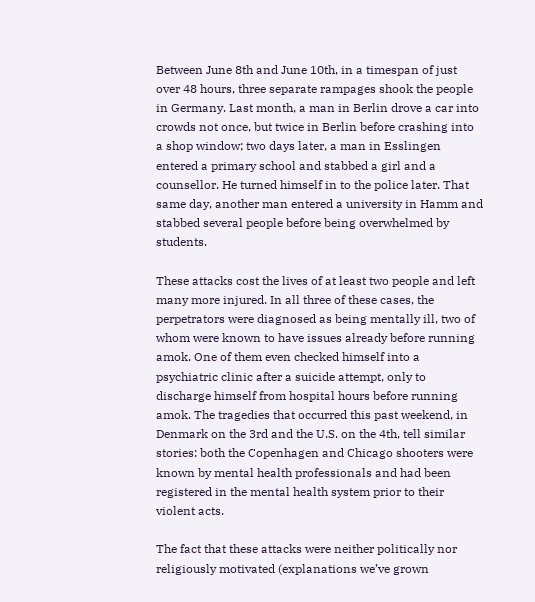Between June 8th and June 10th, in a timespan of just over 48 hours, three separate rampages shook the people in Germany. Last month, a man in Berlin drove a car into crowds not once, but twice in Berlin before crashing into a shop window; two days later, a man in Esslingen entered a primary school and stabbed a girl and a counsellor. He turned himself in to the police later. That same day, another man entered a university in Hamm and stabbed several people before being overwhelmed by students.

These attacks cost the lives of at least two people and left many more injured. In all three of these cases, the perpetrators were diagnosed as being mentally ill, two of whom were known to have issues already before running amok. One of them even checked himself into a psychiatric clinic after a suicide attempt, only to discharge himself from hospital hours before running amok. The tragedies that occurred this past weekend, in Denmark on the 3rd and the U.S. on the 4th, tell similar stories: both the Copenhagen and Chicago shooters were known by mental health professionals and had been registered in the mental health system prior to their violent acts.

The fact that these attacks were neither politically nor religiously motivated (explanations we’ve grown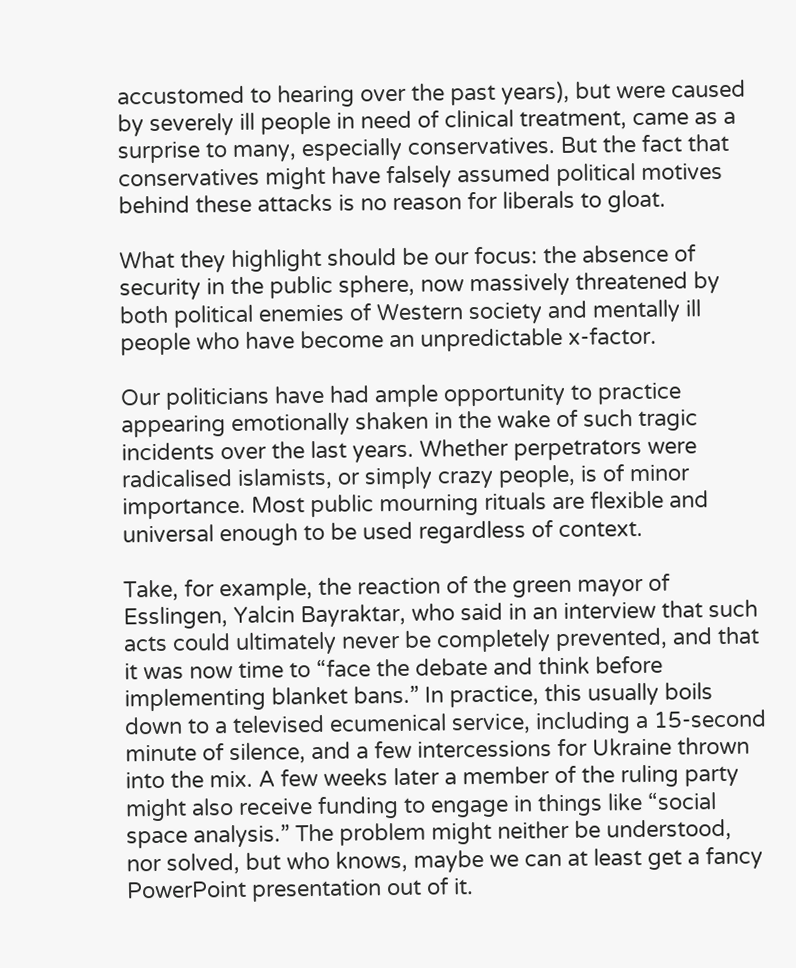accustomed to hearing over the past years), but were caused by severely ill people in need of clinical treatment, came as a surprise to many, especially conservatives. But the fact that conservatives might have falsely assumed political motives behind these attacks is no reason for liberals to gloat.

What they highlight should be our focus: the absence of security in the public sphere, now massively threatened by both political enemies of Western society and mentally ill people who have become an unpredictable x-factor.

Our politicians have had ample opportunity to practice appearing emotionally shaken in the wake of such tragic incidents over the last years. Whether perpetrators were radicalised islamists, or simply crazy people, is of minor importance. Most public mourning rituals are flexible and universal enough to be used regardless of context.

Take, for example, the reaction of the green mayor of Esslingen, Yalcin Bayraktar, who said in an interview that such acts could ultimately never be completely prevented, and that it was now time to “face the debate and think before implementing blanket bans.” In practice, this usually boils down to a televised ecumenical service, including a 15-second minute of silence, and a few intercessions for Ukraine thrown into the mix. A few weeks later a member of the ruling party might also receive funding to engage in things like “social space analysis.” The problem might neither be understood, nor solved, but who knows, maybe we can at least get a fancy PowerPoint presentation out of it.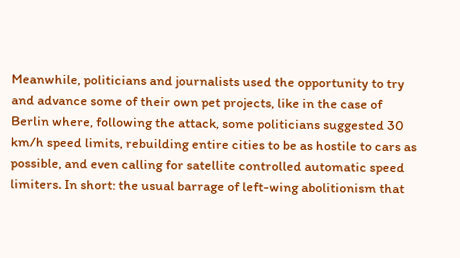Meanwhile, politicians and journalists used the opportunity to try and advance some of their own pet projects, like in the case of Berlin where, following the attack, some politicians suggested 30 km/h speed limits, rebuilding entire cities to be as hostile to cars as possible, and even calling for satellite controlled automatic speed limiters. In short: the usual barrage of left-wing abolitionism that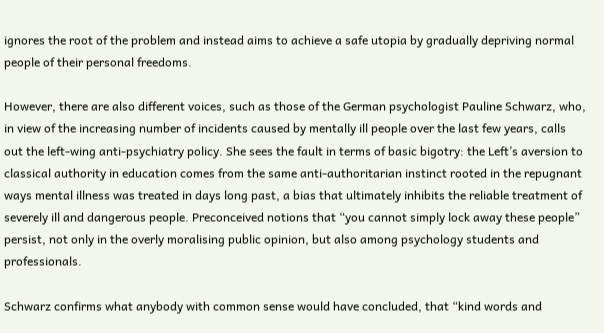ignores the root of the problem and instead aims to achieve a safe utopia by gradually depriving normal people of their personal freedoms.

However, there are also different voices, such as those of the German psychologist Pauline Schwarz, who, in view of the increasing number of incidents caused by mentally ill people over the last few years, calls out the left-wing anti-psychiatry policy. She sees the fault in terms of basic bigotry: the Left’s aversion to classical authority in education comes from the same anti-authoritarian instinct rooted in the repugnant ways mental illness was treated in days long past, a bias that ultimately inhibits the reliable treatment of severely ill and dangerous people. Preconceived notions that “you cannot simply lock away these people” persist, not only in the overly moralising public opinion, but also among psychology students and professionals.

Schwarz confirms what anybody with common sense would have concluded, that “kind words and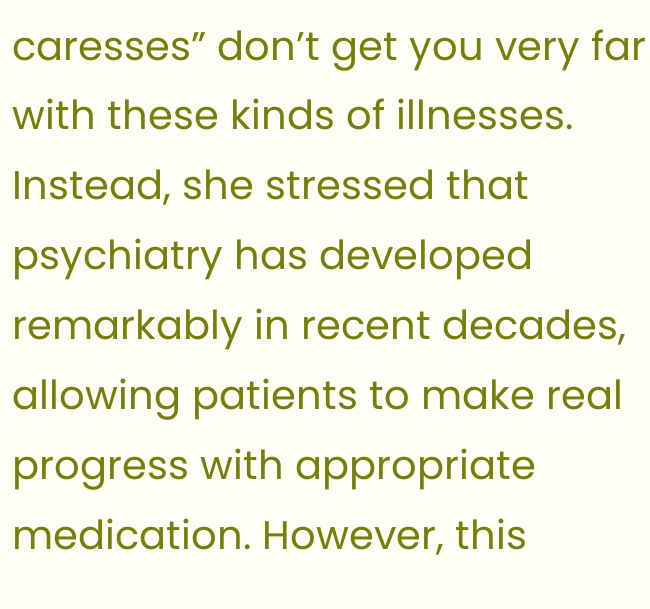caresses” don’t get you very far with these kinds of illnesses. Instead, she stressed that psychiatry has developed remarkably in recent decades, allowing patients to make real progress with appropriate medication. However, this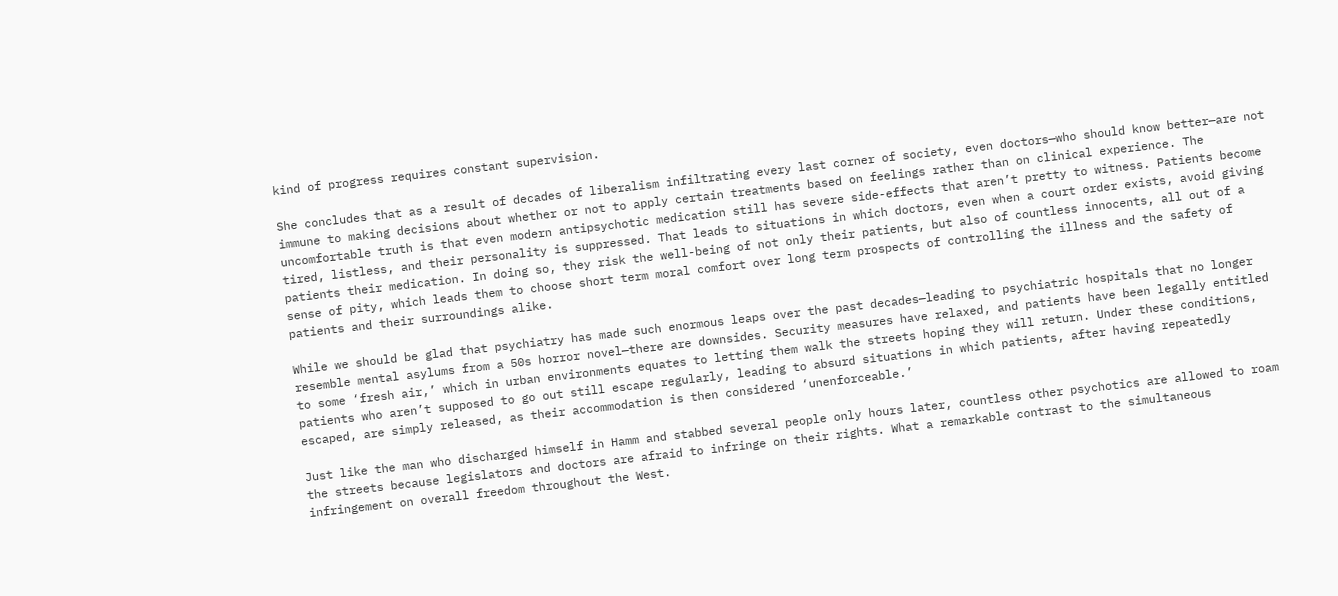kind of progress requires constant supervision.

She concludes that as a result of decades of liberalism infiltrating every last corner of society, even doctors—who should know better—are not immune to making decisions about whether or not to apply certain treatments based on feelings rather than on clinical experience. The uncomfortable truth is that even modern antipsychotic medication still has severe side-effects that aren’t pretty to witness. Patients become tired, listless, and their personality is suppressed. That leads to situations in which doctors, even when a court order exists, avoid giving patients their medication. In doing so, they risk the well-being of not only their patients, but also of countless innocents, all out of a sense of pity, which leads them to choose short term moral comfort over long term prospects of controlling the illness and the safety of patients and their surroundings alike.

While we should be glad that psychiatry has made such enormous leaps over the past decades—leading to psychiatric hospitals that no longer resemble mental asylums from a 50s horror novel—there are downsides. Security measures have relaxed, and patients have been legally entitled to some ‘fresh air,’ which in urban environments equates to letting them walk the streets hoping they will return. Under these conditions, patients who aren’t supposed to go out still escape regularly, leading to absurd situations in which patients, after having repeatedly escaped, are simply released, as their accommodation is then considered ‘unenforceable.’

Just like the man who discharged himself in Hamm and stabbed several people only hours later, countless other psychotics are allowed to roam the streets because legislators and doctors are afraid to infringe on their rights. What a remarkable contrast to the simultaneous infringement on overall freedom throughout the West.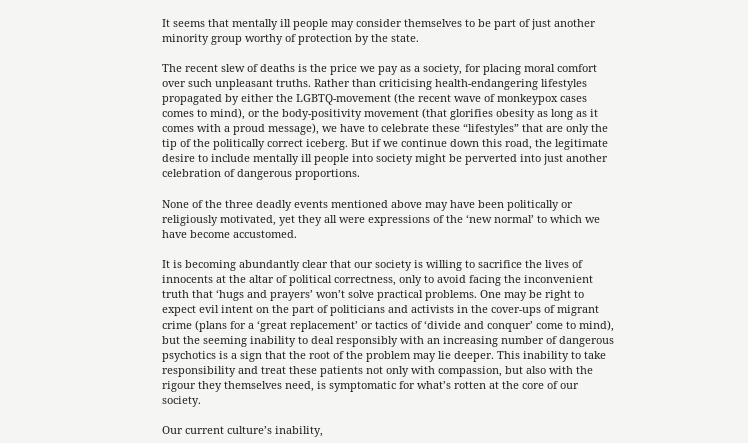It seems that mentally ill people may consider themselves to be part of just another minority group worthy of protection by the state.

The recent slew of deaths is the price we pay as a society, for placing moral comfort over such unpleasant truths. Rather than criticising health-endangering lifestyles propagated by either the LGBTQ-movement (the recent wave of monkeypox cases comes to mind), or the body-positivity movement (that glorifies obesity as long as it comes with a proud message), we have to celebrate these “lifestyles” that are only the tip of the politically correct iceberg. But if we continue down this road, the legitimate desire to include mentally ill people into society might be perverted into just another celebration of dangerous proportions.

None of the three deadly events mentioned above may have been politically or religiously motivated, yet they all were expressions of the ‘new normal’ to which we have become accustomed.

It is becoming abundantly clear that our society is willing to sacrifice the lives of innocents at the altar of political correctness, only to avoid facing the inconvenient truth that ‘hugs and prayers’ won’t solve practical problems. One may be right to expect evil intent on the part of politicians and activists in the cover-ups of migrant crime (plans for a ‘great replacement’ or tactics of ‘divide and conquer’ come to mind), but the seeming inability to deal responsibly with an increasing number of dangerous psychotics is a sign that the root of the problem may lie deeper. This inability to take responsibility and treat these patients not only with compassion, but also with the rigour they themselves need, is symptomatic for what’s rotten at the core of our society.

Our current culture’s inability,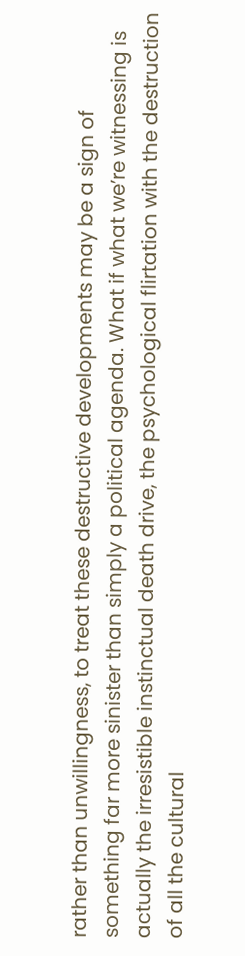rather than unwillingness, to treat these destructive developments may be a sign of something far more sinister than simply a political agenda. What if what we’re witnessing is actually the irresistible instinctual death drive, the psychological flirtation with the destruction of all the cultural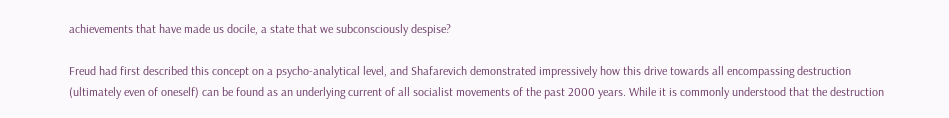achievements that have made us docile, a state that we subconsciously despise?

Freud had first described this concept on a psycho-analytical level, and Shafarevich demonstrated impressively how this drive towards all encompassing destruction (ultimately even of oneself) can be found as an underlying current of all socialist movements of the past 2000 years. While it is commonly understood that the destruction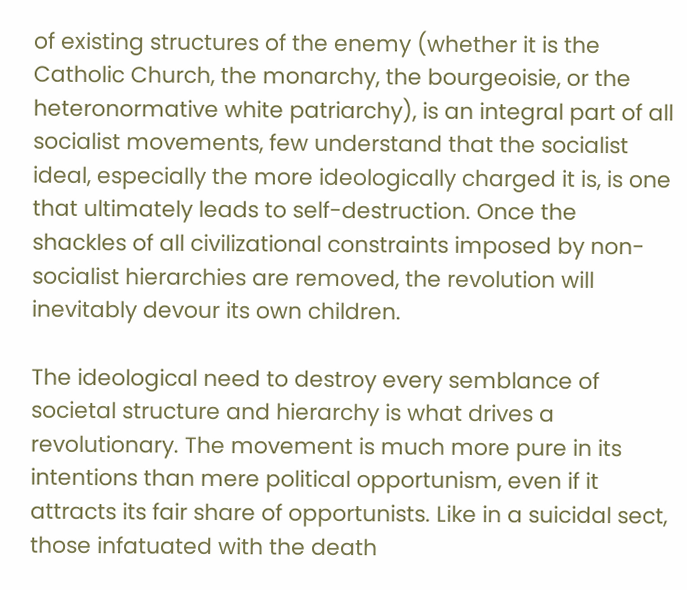of existing structures of the enemy (whether it is the Catholic Church, the monarchy, the bourgeoisie, or the heteronormative white patriarchy), is an integral part of all socialist movements, few understand that the socialist ideal, especially the more ideologically charged it is, is one that ultimately leads to self-destruction. Once the shackles of all civilizational constraints imposed by non-socialist hierarchies are removed, the revolution will inevitably devour its own children.

The ideological need to destroy every semblance of societal structure and hierarchy is what drives a revolutionary. The movement is much more pure in its intentions than mere political opportunism, even if it attracts its fair share of opportunists. Like in a suicidal sect, those infatuated with the death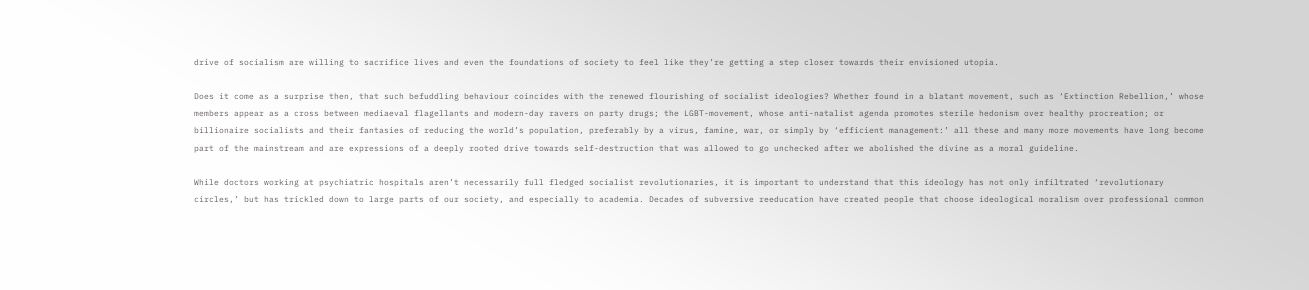drive of socialism are willing to sacrifice lives and even the foundations of society to feel like they’re getting a step closer towards their envisioned utopia.

Does it come as a surprise then, that such befuddling behaviour coincides with the renewed flourishing of socialist ideologies? Whether found in a blatant movement, such as ‘Extinction Rebellion,’ whose members appear as a cross between mediaeval flagellants and modern-day ravers on party drugs; the LGBT-movement, whose anti-natalist agenda promotes sterile hedonism over healthy procreation; or billionaire socialists and their fantasies of reducing the world’s population, preferably by a virus, famine, war, or simply by ‘efficient management:’ all these and many more movements have long become part of the mainstream and are expressions of a deeply rooted drive towards self-destruction that was allowed to go unchecked after we abolished the divine as a moral guideline.

While doctors working at psychiatric hospitals aren’t necessarily full fledged socialist revolutionaries, it is important to understand that this ideology has not only infiltrated ‘revolutionary circles,’ but has trickled down to large parts of our society, and especially to academia. Decades of subversive reeducation have created people that choose ideological moralism over professional common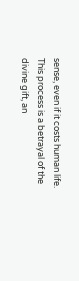sense, even if it costs human life. This process is a betrayal of the divine gift, an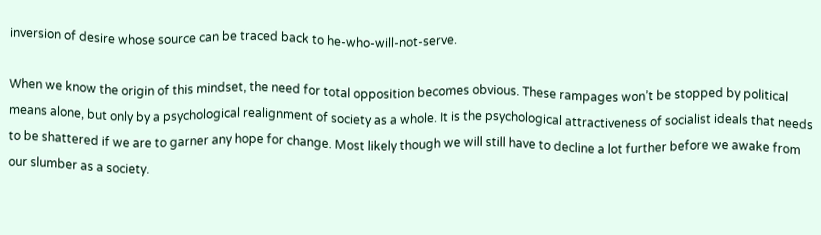inversion of desire whose source can be traced back to he-who-will-not-serve.

When we know the origin of this mindset, the need for total opposition becomes obvious. These rampages won’t be stopped by political means alone, but only by a psychological realignment of society as a whole. It is the psychological attractiveness of socialist ideals that needs to be shattered if we are to garner any hope for change. Most likely though we will still have to decline a lot further before we awake from our slumber as a society.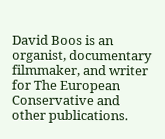David Boos is an organist, documentary filmmaker, and writer for The European Conservative and other publications.